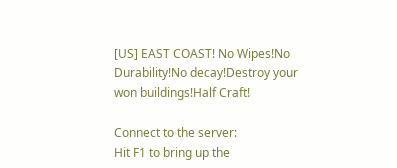[US] EAST COAST! No Wipes!No Durability!No decay!Destroy your won buildings!Half Craft!

Connect to the server:
Hit F1 to bring up the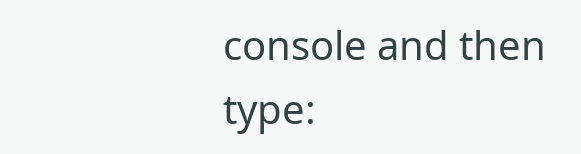console and then type: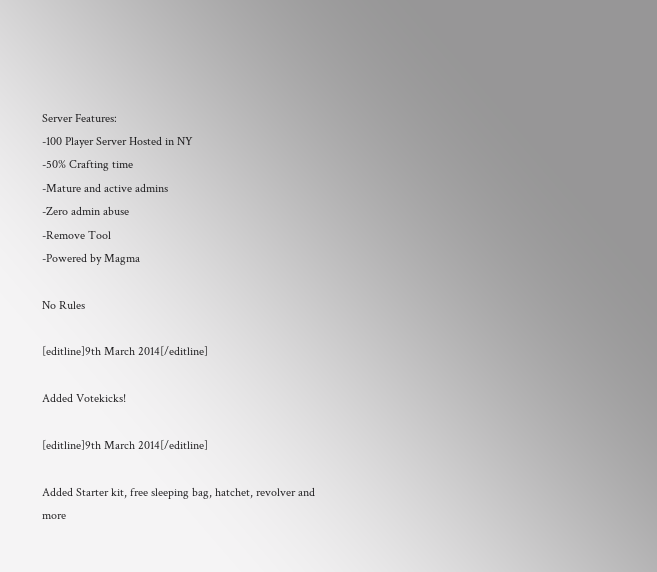Server Features:
-100 Player Server Hosted in NY
-50% Crafting time
-Mature and active admins
-Zero admin abuse
-Remove Tool
-Powered by Magma

No Rules

[editline]9th March 2014[/editline]

Added Votekicks!

[editline]9th March 2014[/editline]

Added Starter kit, free sleeping bag, hatchet, revolver and more